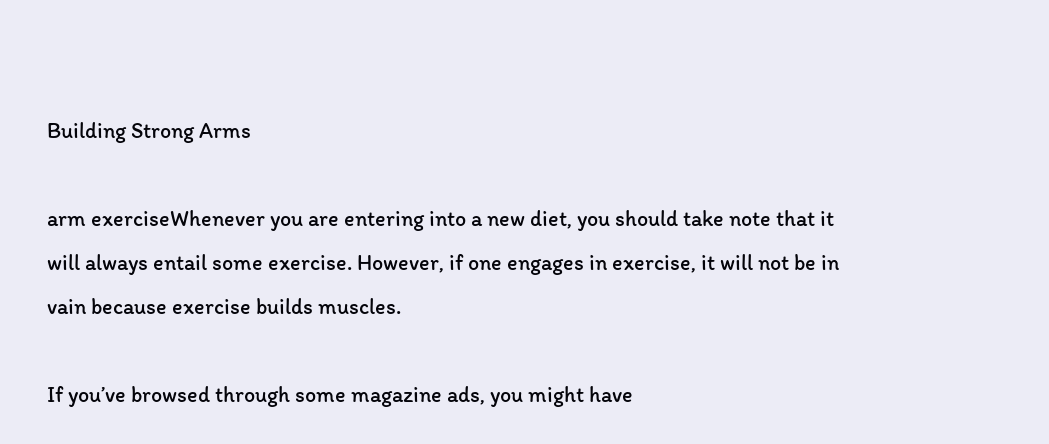Building Strong Arms

arm exerciseWhenever you are entering into a new diet, you should take note that it will always entail some exercise. However, if one engages in exercise, it will not be in vain because exercise builds muscles.

If you’ve browsed through some magazine ads, you might have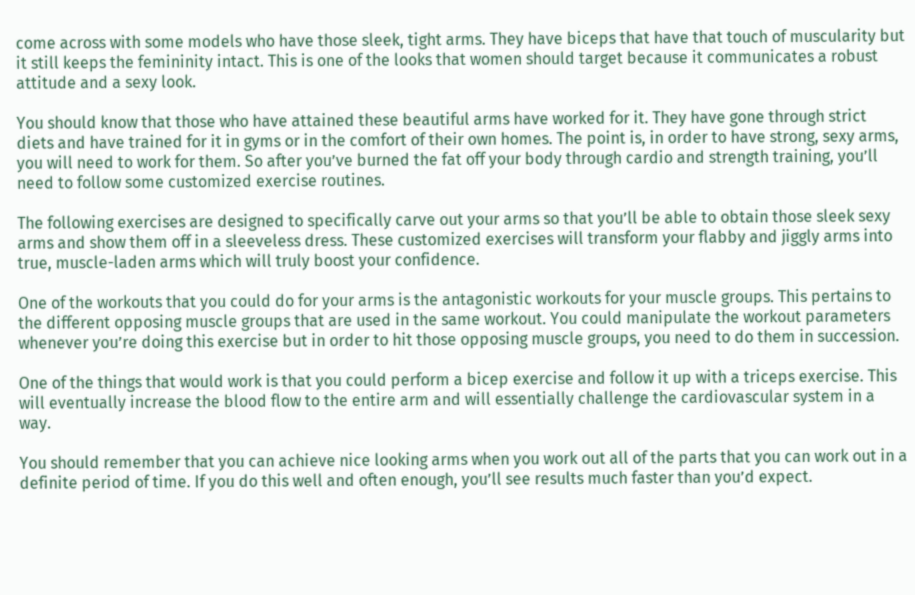come across with some models who have those sleek, tight arms. They have biceps that have that touch of muscularity but it still keeps the femininity intact. This is one of the looks that women should target because it communicates a robust attitude and a sexy look.

You should know that those who have attained these beautiful arms have worked for it. They have gone through strict diets and have trained for it in gyms or in the comfort of their own homes. The point is, in order to have strong, sexy arms, you will need to work for them. So after you’ve burned the fat off your body through cardio and strength training, you’ll need to follow some customized exercise routines.

The following exercises are designed to specifically carve out your arms so that you’ll be able to obtain those sleek sexy arms and show them off in a sleeveless dress. These customized exercises will transform your flabby and jiggly arms into true, muscle-laden arms which will truly boost your confidence.

One of the workouts that you could do for your arms is the antagonistic workouts for your muscle groups. This pertains to the different opposing muscle groups that are used in the same workout. You could manipulate the workout parameters whenever you’re doing this exercise but in order to hit those opposing muscle groups, you need to do them in succession.

One of the things that would work is that you could perform a bicep exercise and follow it up with a triceps exercise. This will eventually increase the blood flow to the entire arm and will essentially challenge the cardiovascular system in a way.

You should remember that you can achieve nice looking arms when you work out all of the parts that you can work out in a definite period of time. If you do this well and often enough, you’ll see results much faster than you’d expect.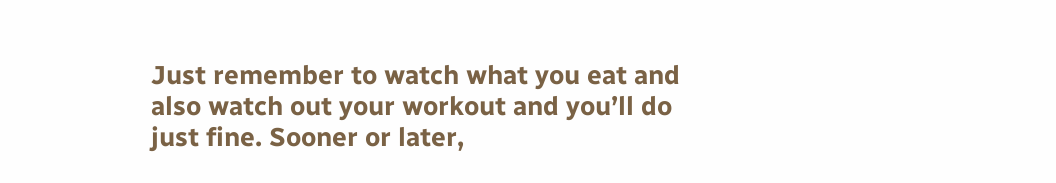Just remember to watch what you eat and also watch out your workout and you’ll do just fine. Sooner or later,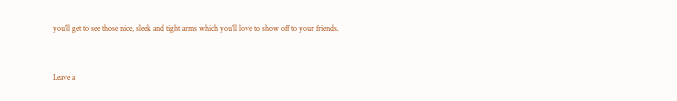you’ll get to see those nice, sleek and tight arms which you’ll love to show off to your friends.


Leave a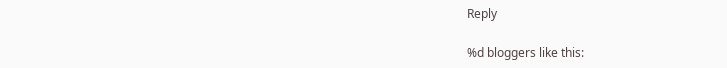Reply

%d bloggers like this: